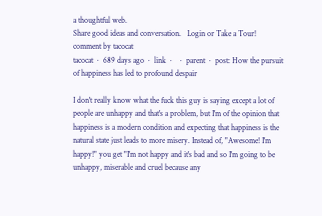a thoughtful web.
Share good ideas and conversation.   Login or Take a Tour!
comment by tacocat
tacocat  ·  689 days ago  ·  link  ·    ·  parent  ·  post: How the pursuit of happiness has led to profound despair

I don't really know what the fuck this guy is saying except a lot of people are unhappy and that's a problem, but I'm of the opinion that happiness is a modern condition and expecting that happiness is the natural state just leads to more misery. Instead of, "Awesome! I'm happy!" you get "I'm not happy and it's bad and so I'm going to be unhappy, miserable and cruel because any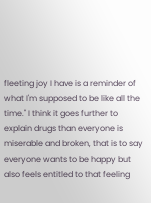fleeting joy I have is a reminder of what I'm supposed to be like all the time." I think it goes further to explain drugs than everyone is miserable and broken, that is to say everyone wants to be happy but also feels entitled to that feeling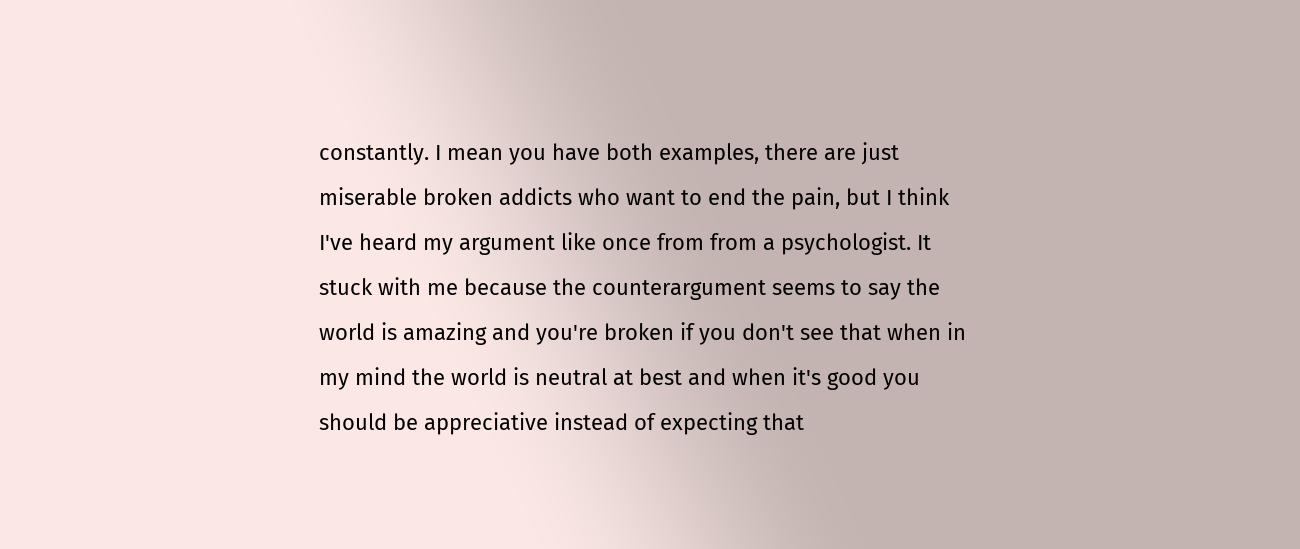constantly. I mean you have both examples, there are just miserable broken addicts who want to end the pain, but I think I've heard my argument like once from from a psychologist. It stuck with me because the counterargument seems to say the world is amazing and you're broken if you don't see that when in my mind the world is neutral at best and when it's good you should be appreciative instead of expecting that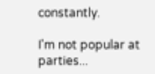constantly.

I'm not popular at parties...